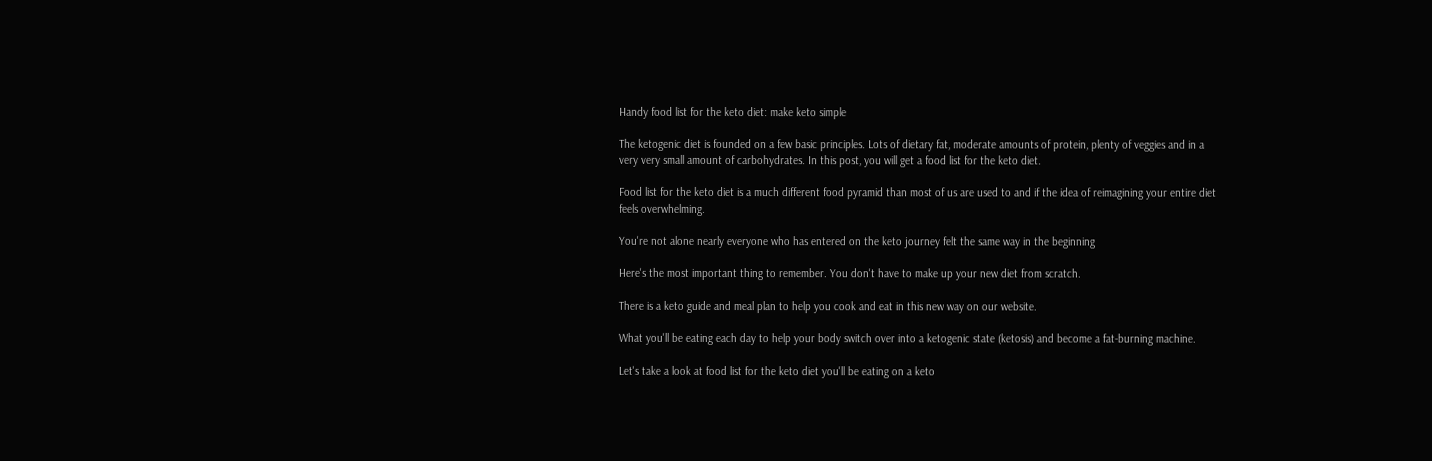Handy food list for the keto diet: make keto simple

The ketogenic diet is founded on a few basic principles. Lots of dietary fat, moderate amounts of protein, plenty of veggies and in a very very small amount of carbohydrates. In this post, you will get a food list for the keto diet.

Food list for the keto diet is a much different food pyramid than most of us are used to and if the idea of reimagining your entire diet feels overwhelming.

You're not alone nearly everyone who has entered on the keto journey felt the same way in the beginning

Here's the most important thing to remember. You don't have to make up your new diet from scratch.

There is a keto guide and meal plan to help you cook and eat in this new way on our website.

What you'll be eating each day to help your body switch over into a ketogenic state (ketosis) and become a fat-burning machine.

Let's take a look at food list for the keto diet you'll be eating on a keto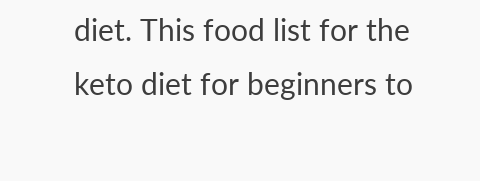diet. This food list for the keto diet for beginners to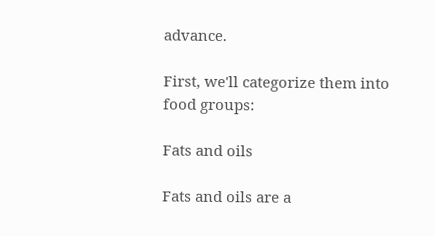advance.

First, we'll categorize them into food groups:

Fats and oils

Fats and oils are a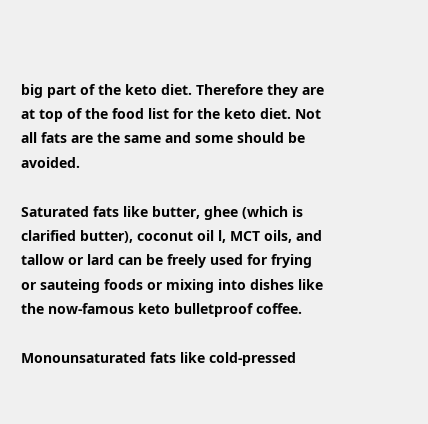big part of the keto diet. Therefore they are at top of the food list for the keto diet. Not all fats are the same and some should be avoided.

Saturated fats like butter, ghee (which is clarified butter), coconut oil l, MCT oils, and tallow or lard can be freely used for frying or sauteing foods or mixing into dishes like the now-famous keto bulletproof coffee.

Monounsaturated fats like cold-pressed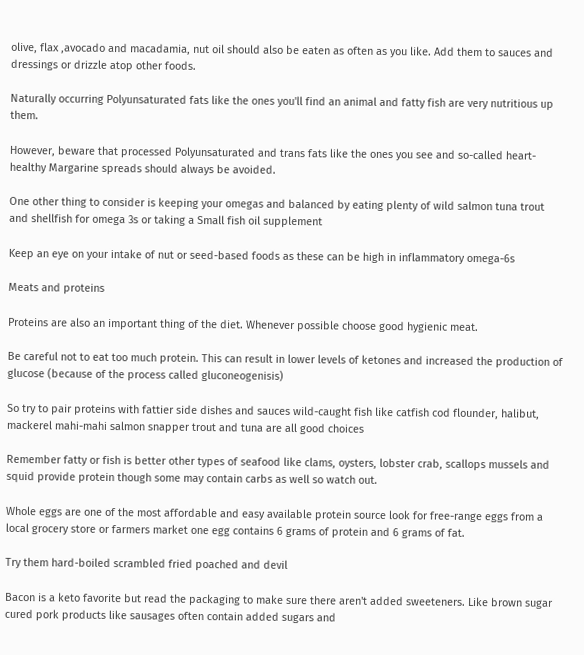olive, flax ,avocado and macadamia, nut oil should also be eaten as often as you like. Add them to sauces and dressings or drizzle atop other foods.

Naturally occurring Polyunsaturated fats like the ones you'll find an animal and fatty fish are very nutritious up them.

However, beware that processed Polyunsaturated and trans fats like the ones you see and so-called heart-healthy Margarine spreads should always be avoided.

One other thing to consider is keeping your omegas and balanced by eating plenty of wild salmon tuna trout and shellfish for omega 3s or taking a Small fish oil supplement

Keep an eye on your intake of nut or seed-based foods as these can be high in inflammatory omega-6s

Meats and proteins

Proteins are also an important thing of the diet. Whenever possible choose good hygienic meat.

Be careful not to eat too much protein. This can result in lower levels of ketones and increased the production of glucose (because of the process called gluconeogenisis)

So try to pair proteins with fattier side dishes and sauces wild-caught fish like catfish cod flounder, halibut, mackerel mahi-mahi salmon snapper trout and tuna are all good choices

Remember fatty or fish is better other types of seafood like clams, oysters, lobster crab, scallops mussels and squid provide protein though some may contain carbs as well so watch out.

Whole eggs are one of the most affordable and easy available protein source look for free-range eggs from a local grocery store or farmers market one egg contains 6 grams of protein and 6 grams of fat.

Try them hard-boiled scrambled fried poached and devil

Bacon is a keto favorite but read the packaging to make sure there aren't added sweeteners. Like brown sugar cured pork products like sausages often contain added sugars and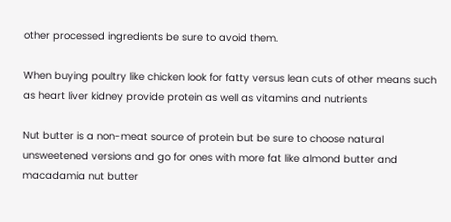other processed ingredients be sure to avoid them.

When buying poultry like chicken look for fatty versus lean cuts of other means such as heart liver kidney provide protein as well as vitamins and nutrients

Nut butter is a non-meat source of protein but be sure to choose natural unsweetened versions and go for ones with more fat like almond butter and macadamia nut butter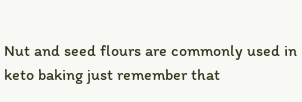Nut and seed flours are commonly used in keto baking just remember that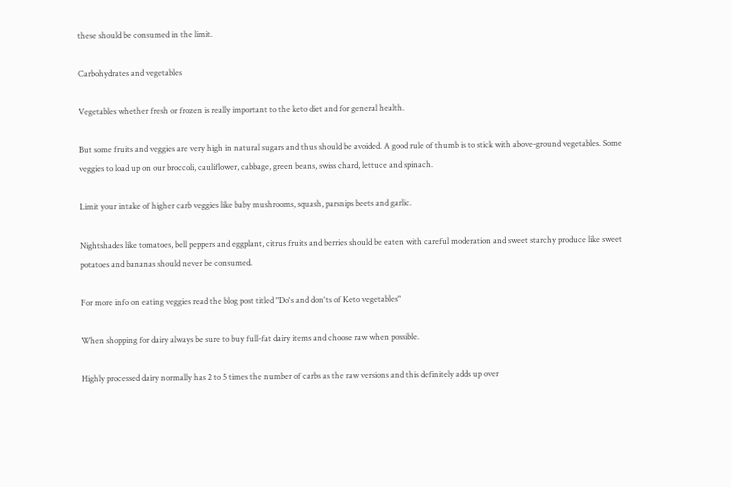these should be consumed in the limit.

Carbohydrates and vegetables

Vegetables whether fresh or frozen is really important to the keto diet and for general health.

But some fruits and veggies are very high in natural sugars and thus should be avoided. A good rule of thumb is to stick with above-ground vegetables. Some veggies to load up on our broccoli, cauliflower, cabbage, green beans, swiss chard, lettuce and spinach.

Limit your intake of higher carb veggies like baby mushrooms, squash, parsnips beets and garlic.

Nightshades like tomatoes, bell peppers and eggplant, citrus fruits and berries should be eaten with careful moderation and sweet starchy produce like sweet potatoes and bananas should never be consumed.

For more info on eating veggies read the blog post titled "Do's and don'ts of Keto vegetables"

When shopping for dairy always be sure to buy full-fat dairy items and choose raw when possible.

Highly processed dairy normally has 2 to 5 times the number of carbs as the raw versions and this definitely adds up over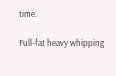time.

Full-fat heavy whipping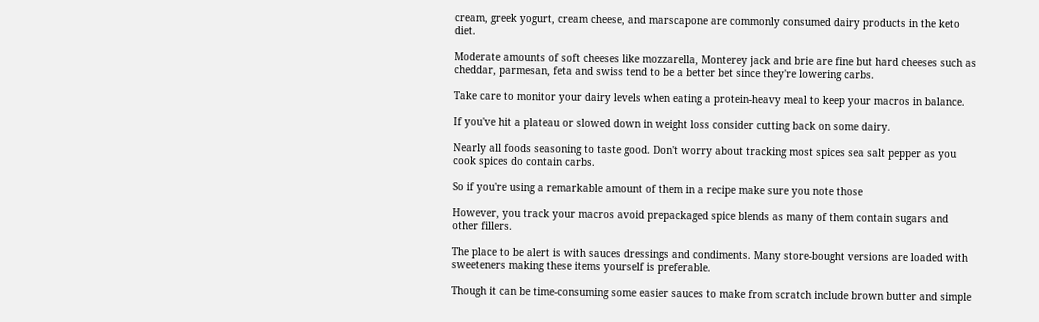cream, greek yogurt, cream cheese, and marscapone are commonly consumed dairy products in the keto diet.

Moderate amounts of soft cheeses like mozzarella, Monterey jack and brie are fine but hard cheeses such as cheddar, parmesan, feta and swiss tend to be a better bet since they're lowering carbs.

Take care to monitor your dairy levels when eating a protein-heavy meal to keep your macros in balance.

If you've hit a plateau or slowed down in weight loss consider cutting back on some dairy.

Nearly all foods seasoning to taste good. Don't worry about tracking most spices sea salt pepper as you cook spices do contain carbs.

So if you're using a remarkable amount of them in a recipe make sure you note those

However, you track your macros avoid prepackaged spice blends as many of them contain sugars and other fillers.

The place to be alert is with sauces dressings and condiments. Many store-bought versions are loaded with sweeteners making these items yourself is preferable.

Though it can be time-consuming some easier sauces to make from scratch include brown butter and simple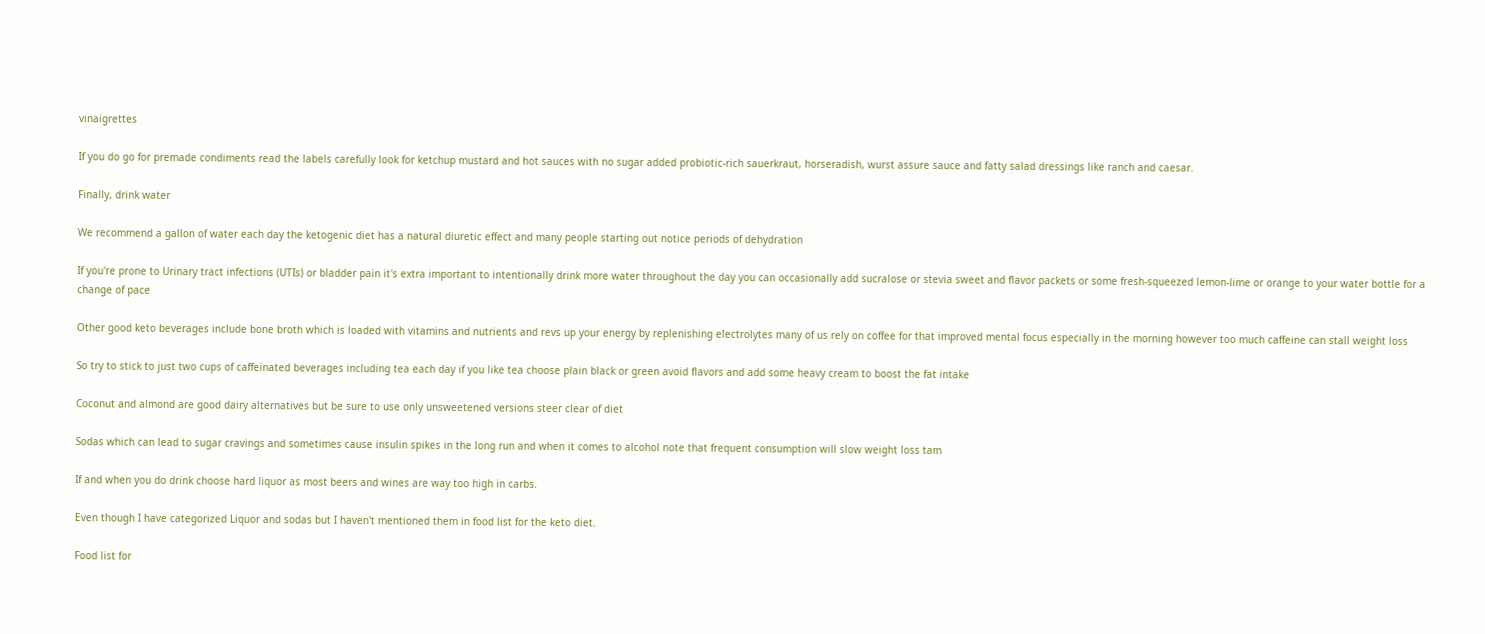vinaigrettes

If you do go for premade condiments read the labels carefully look for ketchup mustard and hot sauces with no sugar added probiotic-rich sauerkraut, horseradish, wurst assure sauce and fatty salad dressings like ranch and caesar.

Finally, drink water

We recommend a gallon of water each day the ketogenic diet has a natural diuretic effect and many people starting out notice periods of dehydration

If you're prone to Urinary tract infections (UTIs) or bladder pain it's extra important to intentionally drink more water throughout the day you can occasionally add sucralose or stevia sweet and flavor packets or some fresh-squeezed lemon-lime or orange to your water bottle for a change of pace

Other good keto beverages include bone broth which is loaded with vitamins and nutrients and revs up your energy by replenishing electrolytes many of us rely on coffee for that improved mental focus especially in the morning however too much caffeine can stall weight loss

So try to stick to just two cups of caffeinated beverages including tea each day if you like tea choose plain black or green avoid flavors and add some heavy cream to boost the fat intake

Coconut and almond are good dairy alternatives but be sure to use only unsweetened versions steer clear of diet

Sodas which can lead to sugar cravings and sometimes cause insulin spikes in the long run and when it comes to alcohol note that frequent consumption will slow weight loss tam

If and when you do drink choose hard liquor as most beers and wines are way too high in carbs.

Even though I have categorized Liquor and sodas but I haven't mentioned them in food list for the keto diet.

Food list for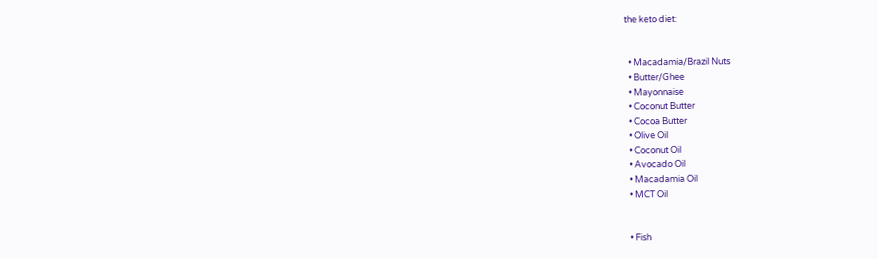the keto diet:


  • Macadamia/Brazil Nuts
  • Butter/Ghee
  • Mayonnaise
  • Coconut Butter
  • Cocoa Butter
  • Olive Oil
  • Coconut Oil
  • Avocado Oil
  • Macadamia Oil
  • MCT Oil


  • Fish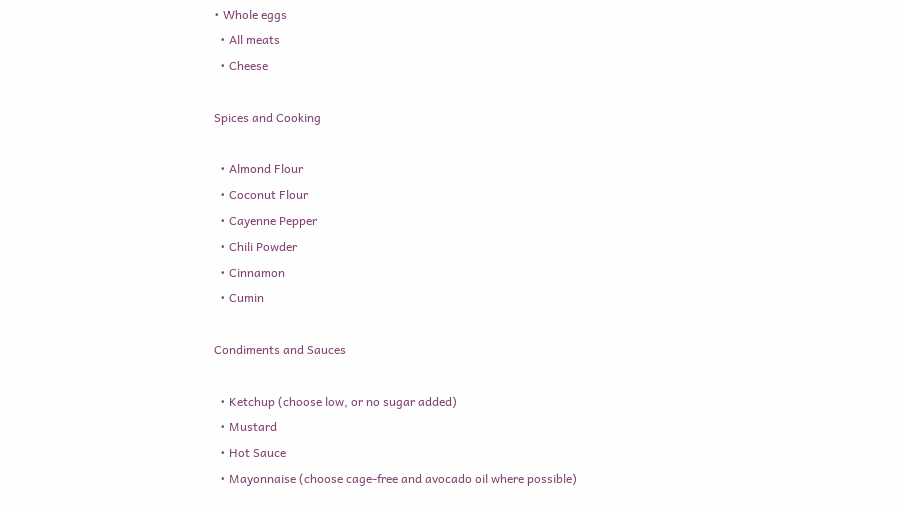• Whole eggs
  • All meats
  • Cheese

Spices and Cooking

  • Almond Flour
  • Coconut Flour
  • Cayenne Pepper
  • Chili Powder
  • Cinnamon
  • Cumin

Condiments and Sauces

  • Ketchup (choose low, or no sugar added)
  • Mustard
  • Hot Sauce
  • Mayonnaise (choose cage-free and avocado oil where possible)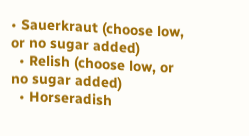• Sauerkraut (choose low, or no sugar added)
  • Relish (choose low, or no sugar added)
  • Horseradish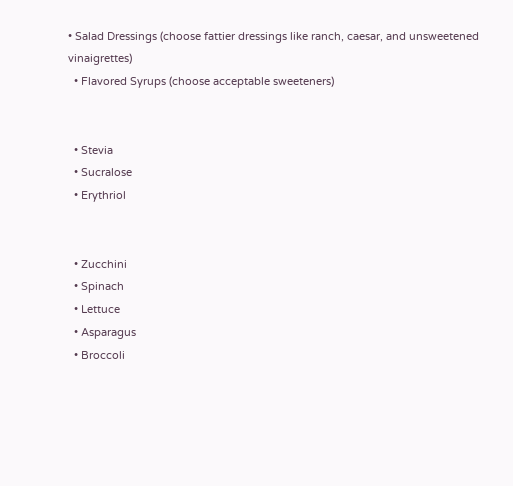• Salad Dressings (choose fattier dressings like ranch, caesar, and unsweetened vinaigrettes)
  • Flavored Syrups (choose acceptable sweeteners)


  • Stevia
  • Sucralose
  • Erythriol


  • Zucchini
  • Spinach
  • Lettuce
  • Asparagus
  • Broccoli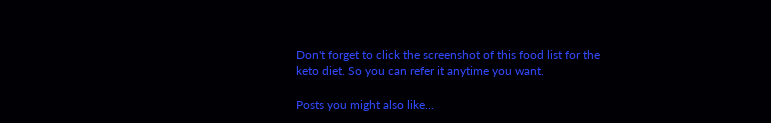Don't forget to click the screenshot of this food list for the keto diet. So you can refer it anytime you want.

Posts you might also like...